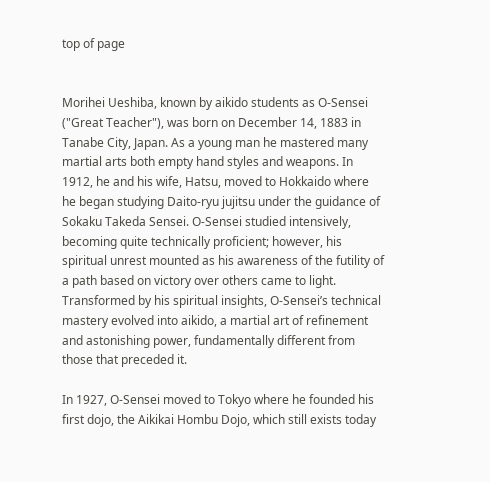top of page


Morihei Ueshiba, known by aikido students as O-Sensei ("Great Teacher"), was born on December 14, 1883 in Tanabe City, Japan. As a young man he mastered many martial arts both empty hand styles and weapons. In 1912, he and his wife, Hatsu, moved to Hokkaido where he began studying Daito-ryu jujitsu under the guidance of Sokaku Takeda Sensei. O-Sensei studied intensively, becoming quite technically proficient; however, his spiritual unrest mounted as his awareness of the futility of a path based on victory over others came to light. Transformed by his spiritual insights, O-Sensei’s technical mastery evolved into aikido, a martial art of refinement and astonishing power, fundamentally different from those that preceded it.

In 1927, O-Sensei moved to Tokyo where he founded his first dojo, the Aikikai Hombu Dojo, which still exists today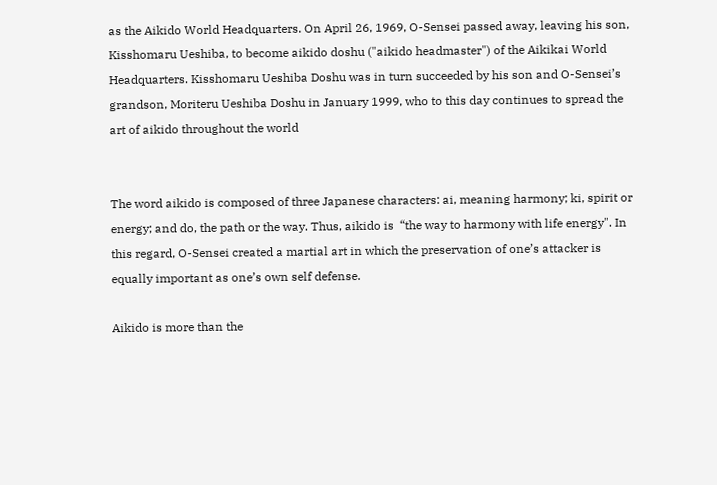as the Aikido World Headquarters. On April 26, 1969, O-Sensei passed away, leaving his son, Kisshomaru Ueshiba, to become aikido doshu ("aikido headmaster") of the Aikikai World Headquarters. Kisshomaru Ueshiba Doshu was in turn succeeded by his son and O-Sensei’s grandson, Moriteru Ueshiba Doshu in January 1999, who to this day continues to spread the art of aikido throughout the world


The word aikido is composed of three Japanese characters: ai, meaning harmony; ki, spirit or energy; and do, the path or the way. Thus, aikido is  “the way to harmony with life energy". In this regard, O-Sensei created a martial art in which the preservation of one’s attacker is equally important as one’s own self defense.

Aikido is more than the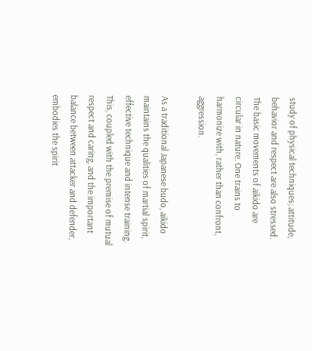study of physical techniques; attitude, behavior and respect are also stressed. The basic movements of aikido are circular in nature. One trains to harmonize with, rather than confront, aggression.

As a traditional Japanese budo, aikido maintains the qualities of martial spirit, effective technique and intense training. This, coupled with the premise of mutual respect and caring, and the important balance between attacker and defender, embodies the spirit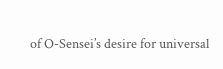of O-Sensei’s desire for universal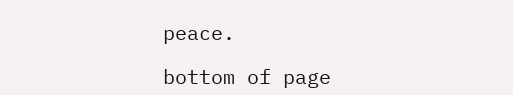peace.

bottom of page